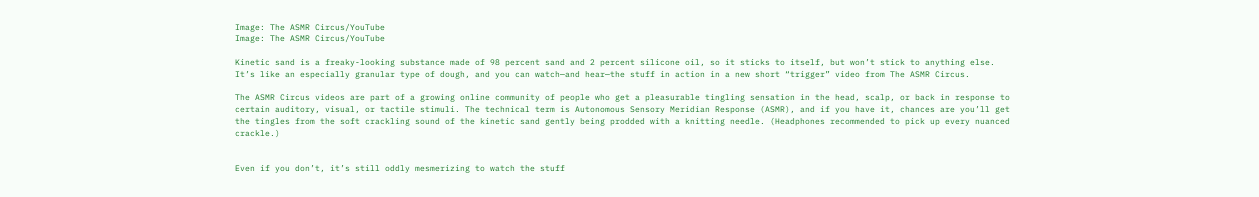Image: The ASMR Circus/YouTube
Image: The ASMR Circus/YouTube

Kinetic sand is a freaky-looking substance made of 98 percent sand and 2 percent silicone oil, so it sticks to itself, but won’t stick to anything else. It’s like an especially granular type of dough, and you can watch—and hear—the stuff in action in a new short “trigger” video from The ASMR Circus.

The ASMR Circus videos are part of a growing online community of people who get a pleasurable tingling sensation in the head, scalp, or back in response to certain auditory, visual, or tactile stimuli. The technical term is Autonomous Sensory Meridian Response (ASMR), and if you have it, chances are you’ll get the tingles from the soft crackling sound of the kinetic sand gently being prodded with a knitting needle. (Headphones recommended to pick up every nuanced crackle.)


Even if you don’t, it’s still oddly mesmerizing to watch the stuff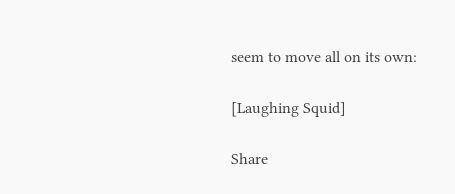seem to move all on its own:

[Laughing Squid]

Share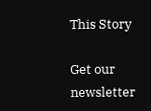This Story

Get our newsletter